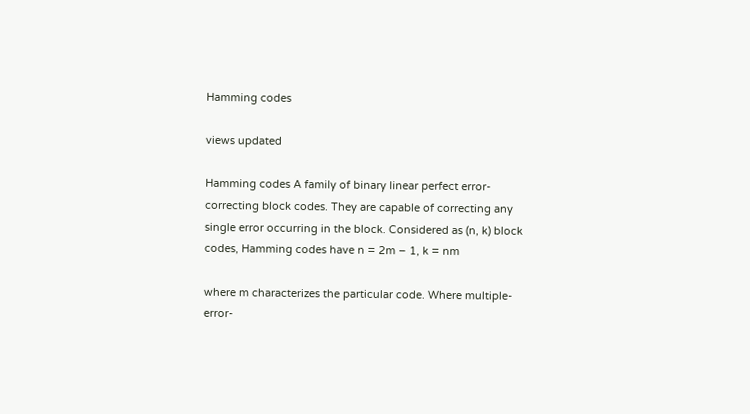Hamming codes

views updated

Hamming codes A family of binary linear perfect error-correcting block codes. They are capable of correcting any single error occurring in the block. Considered as (n, k) block codes, Hamming codes have n = 2m – 1, k = nm

where m characterizes the particular code. Where multiple-error-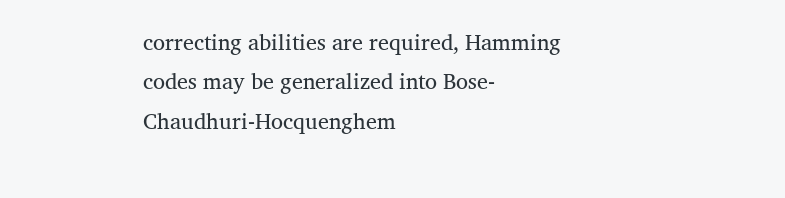correcting abilities are required, Hamming codes may be generalized into Bose-Chaudhuri-Hocquenghem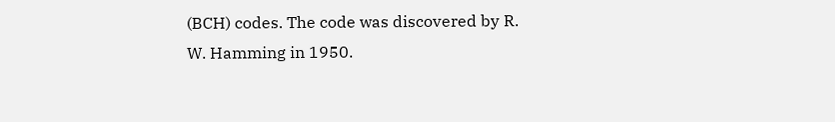(BCH) codes. The code was discovered by R. W. Hamming in 1950.